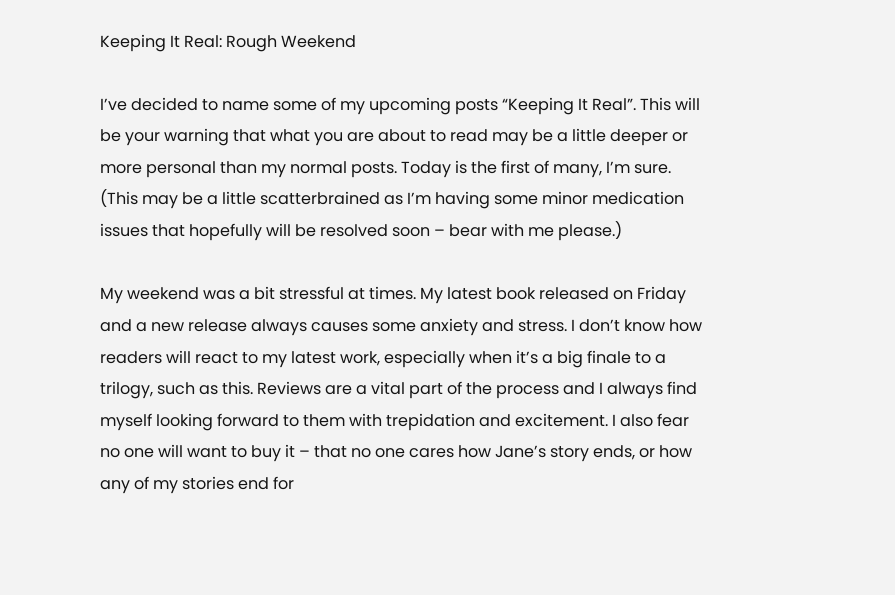Keeping It Real: Rough Weekend

I’ve decided to name some of my upcoming posts “Keeping It Real”. This will be your warning that what you are about to read may be a little deeper or more personal than my normal posts. Today is the first of many, I’m sure. (This may be a little scatterbrained as I’m having some minor medication issues that hopefully will be resolved soon – bear with me please.)

My weekend was a bit stressful at times. My latest book released on Friday and a new release always causes some anxiety and stress. I don’t know how readers will react to my latest work, especially when it’s a big finale to a trilogy, such as this. Reviews are a vital part of the process and I always find myself looking forward to them with trepidation and excitement. I also fear no one will want to buy it – that no one cares how Jane’s story ends, or how any of my stories end for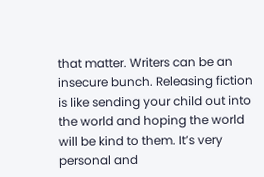that matter. Writers can be an insecure bunch. Releasing fiction is like sending your child out into the world and hoping the world will be kind to them. It’s very personal and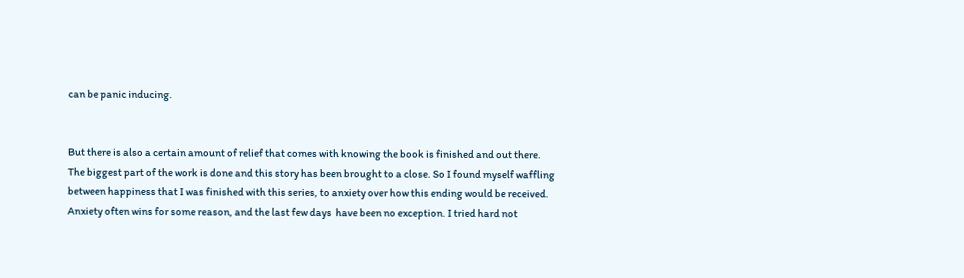can be panic inducing.


But there is also a certain amount of relief that comes with knowing the book is finished and out there. The biggest part of the work is done and this story has been brought to a close. So I found myself waffling between happiness that I was finished with this series, to anxiety over how this ending would be received. Anxiety often wins for some reason, and the last few days  have been no exception. I tried hard not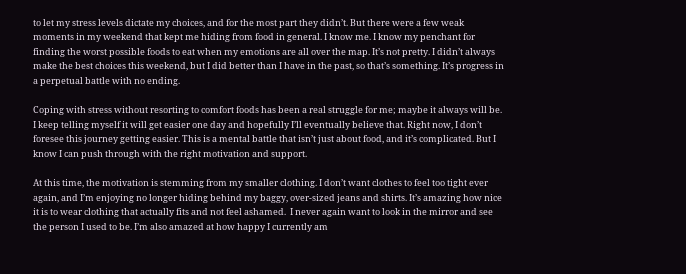to let my stress levels dictate my choices, and for the most part they didn’t. But there were a few weak moments in my weekend that kept me hiding from food in general. I know me. I know my penchant for finding the worst possible foods to eat when my emotions are all over the map. It’s not pretty. I didn’t always make the best choices this weekend, but I did better than I have in the past, so that’s something. It’s progress in a perpetual battle with no ending.

Coping with stress without resorting to comfort foods has been a real struggle for me; maybe it always will be. I keep telling myself it will get easier one day and hopefully I’ll eventually believe that. Right now, I don’t foresee this journey getting easier. This is a mental battle that isn’t just about food, and it’s complicated. But I know I can push through with the right motivation and support.

At this time, the motivation is stemming from my smaller clothing. I don’t want clothes to feel too tight ever again, and I’m enjoying no longer hiding behind my baggy, over-sized jeans and shirts. It’s amazing how nice it is to wear clothing that actually fits and not feel ashamed.  I never again want to look in the mirror and see the person I used to be. I’m also amazed at how happy I currently am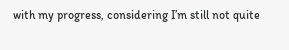with my progress, considering I’m still not quite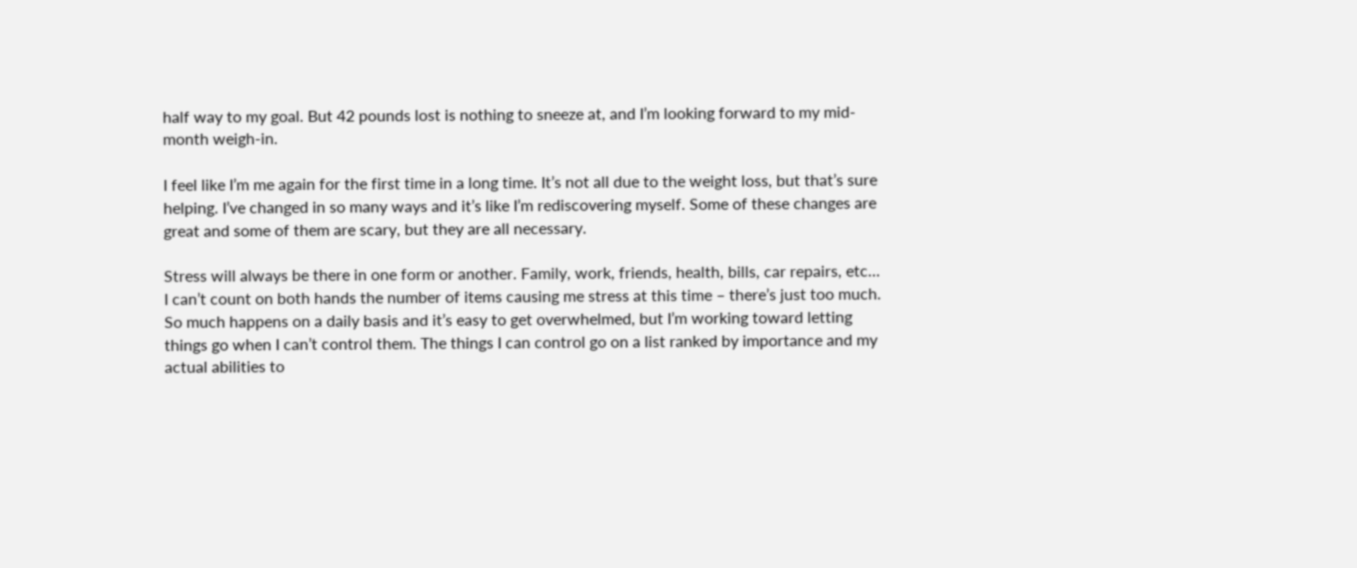half way to my goal. But 42 pounds lost is nothing to sneeze at, and I’m looking forward to my mid-month weigh-in.

I feel like I’m me again for the first time in a long time. It’s not all due to the weight loss, but that’s sure helping. I’ve changed in so many ways and it’s like I’m rediscovering myself. Some of these changes are great and some of them are scary, but they are all necessary.

Stress will always be there in one form or another. Family, work, friends, health, bills, car repairs, etc… I can’t count on both hands the number of items causing me stress at this time – there’s just too much.  So much happens on a daily basis and it’s easy to get overwhelmed, but I’m working toward letting things go when I can’t control them. The things I can control go on a list ranked by importance and my actual abilities to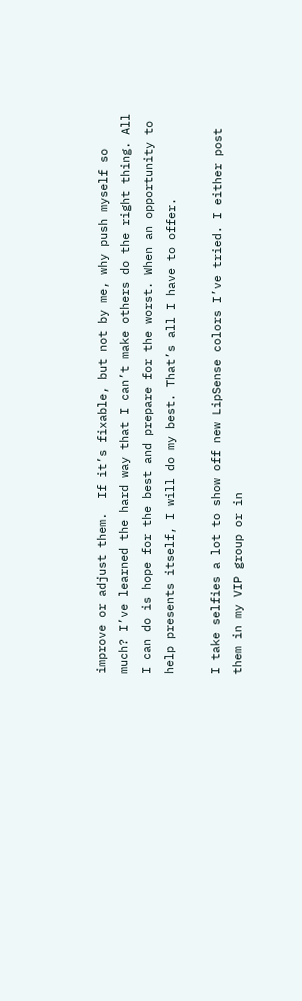improve or adjust them.  If it’s fixable, but not by me, why push myself so much? I’ve learned the hard way that I can’t make others do the right thing. All I can do is hope for the best and prepare for the worst. When an opportunity to help presents itself, I will do my best. That’s all I have to offer.

I take selfies a lot to show off new LipSense colors I’ve tried. I either post them in my VIP group or in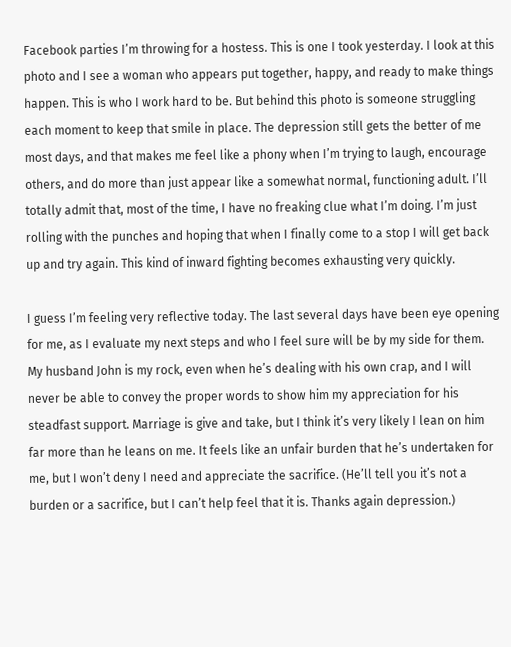Facebook parties I’m throwing for a hostess. This is one I took yesterday. I look at this photo and I see a woman who appears put together, happy, and ready to make things happen. This is who I work hard to be. But behind this photo is someone struggling each moment to keep that smile in place. The depression still gets the better of me most days, and that makes me feel like a phony when I’m trying to laugh, encourage others, and do more than just appear like a somewhat normal, functioning adult. I’ll totally admit that, most of the time, I have no freaking clue what I’m doing. I’m just rolling with the punches and hoping that when I finally come to a stop I will get back up and try again. This kind of inward fighting becomes exhausting very quickly.

I guess I’m feeling very reflective today. The last several days have been eye opening for me, as I evaluate my next steps and who I feel sure will be by my side for them. My husband John is my rock, even when he’s dealing with his own crap, and I will never be able to convey the proper words to show him my appreciation for his steadfast support. Marriage is give and take, but I think it’s very likely I lean on him far more than he leans on me. It feels like an unfair burden that he’s undertaken for me, but I won’t deny I need and appreciate the sacrifice. (He’ll tell you it’s not a burden or a sacrifice, but I can’t help feel that it is. Thanks again depression.)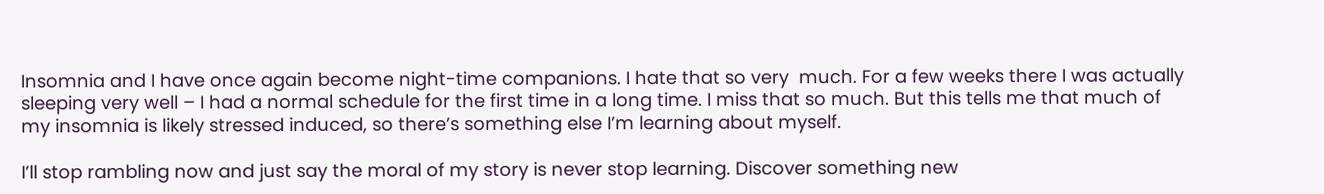Insomnia and I have once again become night-time companions. I hate that so very  much. For a few weeks there I was actually sleeping very well – I had a normal schedule for the first time in a long time. I miss that so much. But this tells me that much of my insomnia is likely stressed induced, so there’s something else I’m learning about myself.

I’ll stop rambling now and just say the moral of my story is never stop learning. Discover something new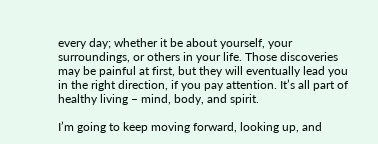every day; whether it be about yourself, your surroundings, or others in your life. Those discoveries may be painful at first, but they will eventually lead you in the right direction, if you pay attention. It’s all part of healthy living – mind, body, and spirit.

I’m going to keep moving forward, looking up, and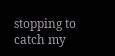stopping to catch my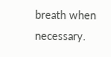breath when necessary.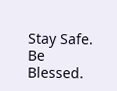Stay Safe. Be Blessed.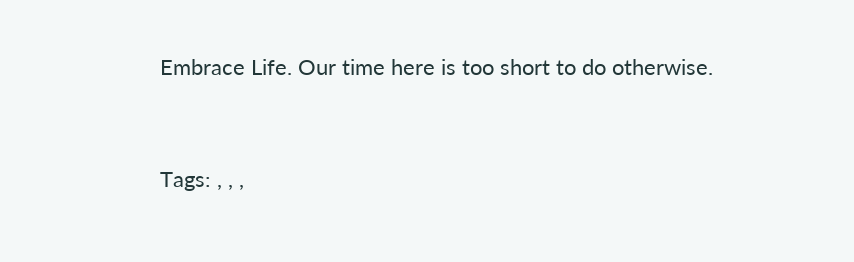Embrace Life. Our time here is too short to do otherwise.


Tags: , , ,